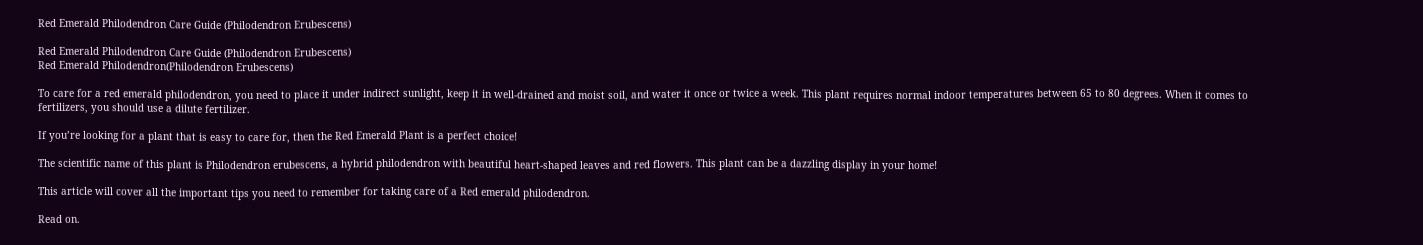Red Emerald Philodendron Care Guide (Philodendron Erubescens)

Red Emerald Philodendron Care Guide (Philodendron Erubescens)
Red Emerald Philodendron(Philodendron Erubescens)

To care for a red emerald philodendron, you need to place it under indirect sunlight, keep it in well-drained and moist soil, and water it once or twice a week. This plant requires normal indoor temperatures between 65 to 80 degrees. When it comes to fertilizers, you should use a dilute fertilizer.

If you’re looking for a plant that is easy to care for, then the Red Emerald Plant is a perfect choice!

The scientific name of this plant is Philodendron erubescens, a hybrid philodendron with beautiful heart-shaped leaves and red flowers. This plant can be a dazzling display in your home!

This article will cover all the important tips you need to remember for taking care of a Red emerald philodendron.

Read on.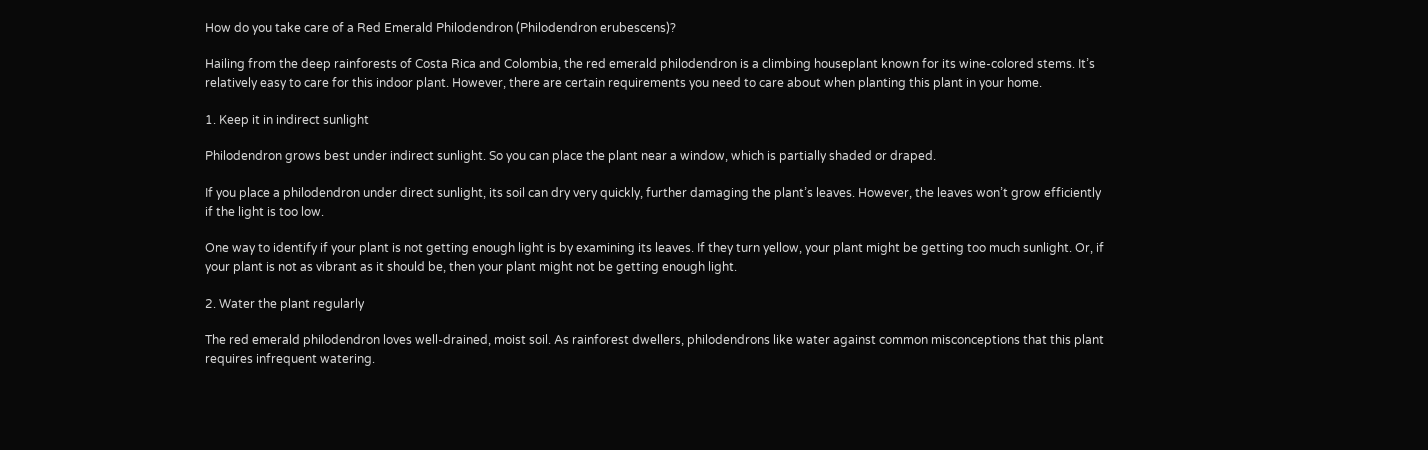How do you take care of a Red Emerald Philodendron (Philodendron erubescens)?

Hailing from the deep rainforests of Costa Rica and Colombia, the red emerald philodendron is a climbing houseplant known for its wine-colored stems. It’s relatively easy to care for this indoor plant. However, there are certain requirements you need to care about when planting this plant in your home.

1. Keep it in indirect sunlight

Philodendron grows best under indirect sunlight. So you can place the plant near a window, which is partially shaded or draped.

If you place a philodendron under direct sunlight, its soil can dry very quickly, further damaging the plant’s leaves. However, the leaves won’t grow efficiently if the light is too low.

One way to identify if your plant is not getting enough light is by examining its leaves. If they turn yellow, your plant might be getting too much sunlight. Or, if your plant is not as vibrant as it should be, then your plant might not be getting enough light.

2. Water the plant regularly

The red emerald philodendron loves well-drained, moist soil. As rainforest dwellers, philodendrons like water against common misconceptions that this plant requires infrequent watering.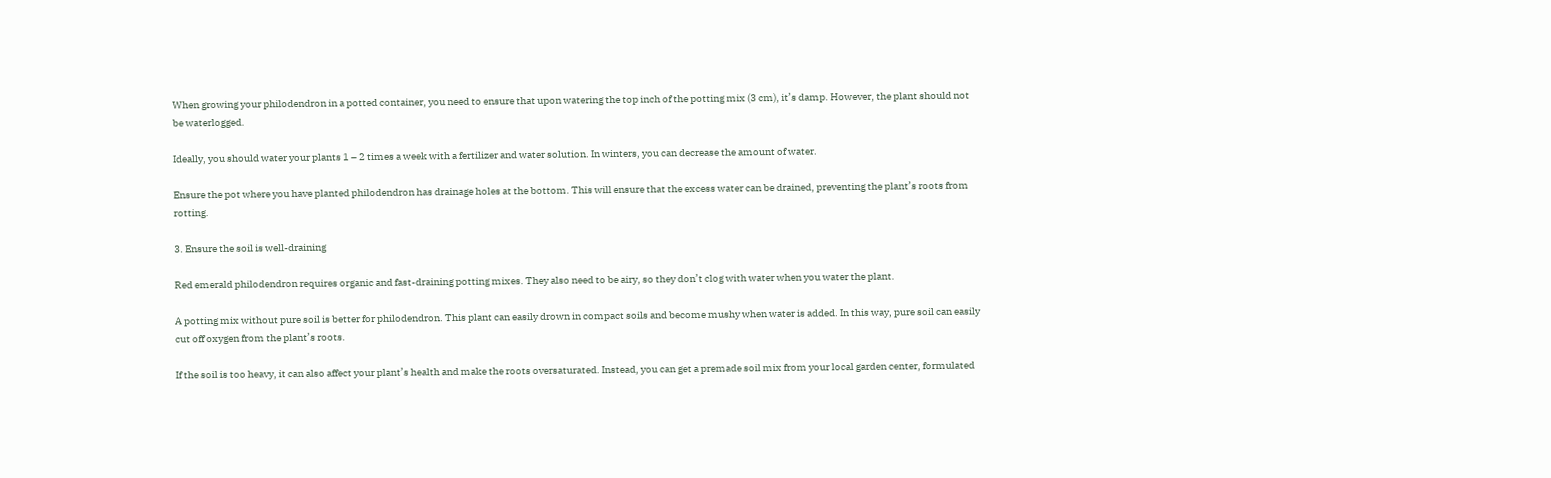When growing your philodendron in a potted container, you need to ensure that upon watering the top inch of the potting mix (3 cm), it’s damp. However, the plant should not be waterlogged.

Ideally, you should water your plants 1 – 2 times a week with a fertilizer and water solution. In winters, you can decrease the amount of water.

Ensure the pot where you have planted philodendron has drainage holes at the bottom. This will ensure that the excess water can be drained, preventing the plant’s roots from rotting.

3. Ensure the soil is well-draining

Red emerald philodendron requires organic and fast-draining potting mixes. They also need to be airy, so they don’t clog with water when you water the plant.

A potting mix without pure soil is better for philodendron. This plant can easily drown in compact soils and become mushy when water is added. In this way, pure soil can easily cut off oxygen from the plant’s roots.

If the soil is too heavy, it can also affect your plant’s health and make the roots oversaturated. Instead, you can get a premade soil mix from your local garden center, formulated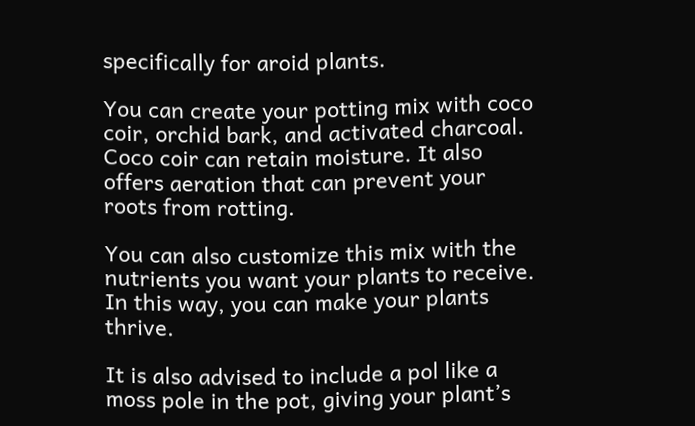specifically for aroid plants.

You can create your potting mix with coco coir, orchid bark, and activated charcoal. Coco coir can retain moisture. It also offers aeration that can prevent your roots from rotting.

You can also customize this mix with the nutrients you want your plants to receive. In this way, you can make your plants thrive.

It is also advised to include a pol like a moss pole in the pot, giving your plant’s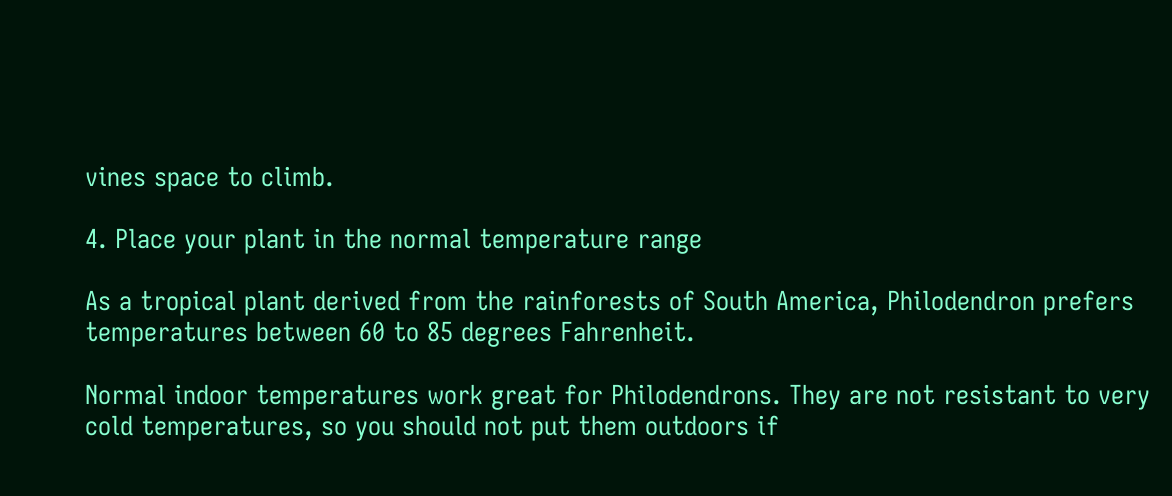vines space to climb.

4. Place your plant in the normal temperature range

As a tropical plant derived from the rainforests of South America, Philodendron prefers temperatures between 60 to 85 degrees Fahrenheit.

Normal indoor temperatures work great for Philodendrons. They are not resistant to very cold temperatures, so you should not put them outdoors if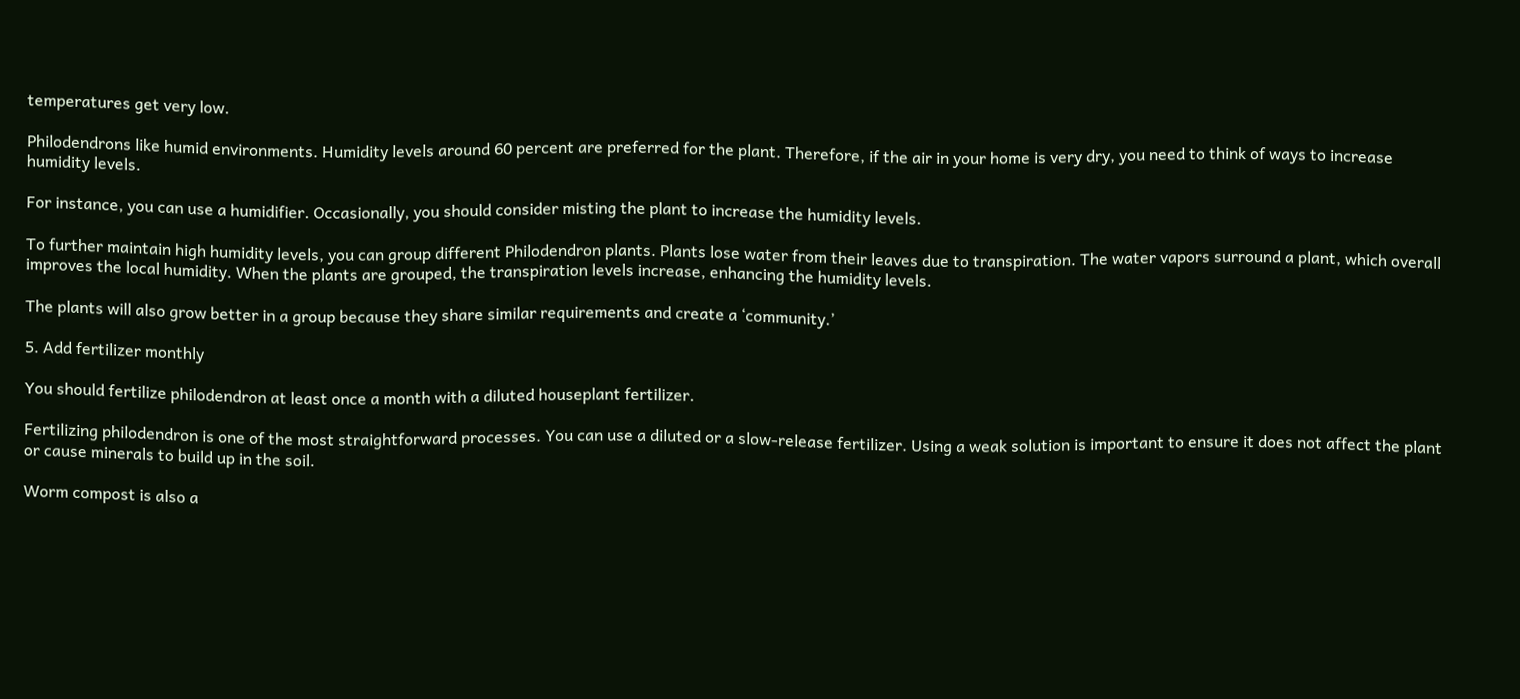temperatures get very low.

Philodendrons like humid environments. Humidity levels around 60 percent are preferred for the plant. Therefore, if the air in your home is very dry, you need to think of ways to increase humidity levels.

For instance, you can use a humidifier. Occasionally, you should consider misting the plant to increase the humidity levels.

To further maintain high humidity levels, you can group different Philodendron plants. Plants lose water from their leaves due to transpiration. The water vapors surround a plant, which overall improves the local humidity. When the plants are grouped, the transpiration levels increase, enhancing the humidity levels.

The plants will also grow better in a group because they share similar requirements and create a ‘community.’

5. Add fertilizer monthly

You should fertilize philodendron at least once a month with a diluted houseplant fertilizer.

Fertilizing philodendron is one of the most straightforward processes. You can use a diluted or a slow-release fertilizer. Using a weak solution is important to ensure it does not affect the plant or cause minerals to build up in the soil.

Worm compost is also a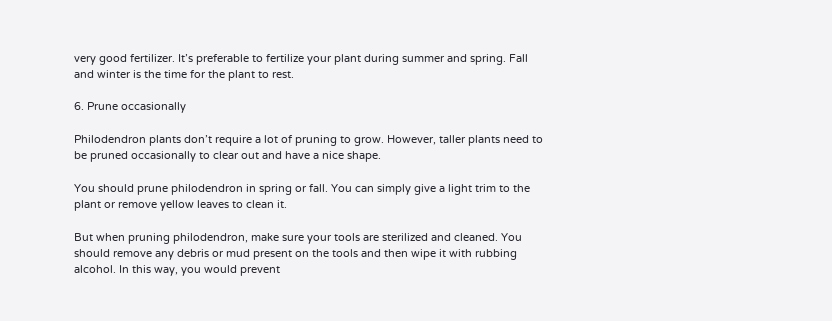very good fertilizer. It’s preferable to fertilize your plant during summer and spring. Fall and winter is the time for the plant to rest.

6. Prune occasionally

Philodendron plants don’t require a lot of pruning to grow. However, taller plants need to be pruned occasionally to clear out and have a nice shape.

You should prune philodendron in spring or fall. You can simply give a light trim to the plant or remove yellow leaves to clean it.

But when pruning philodendron, make sure your tools are sterilized and cleaned. You should remove any debris or mud present on the tools and then wipe it with rubbing alcohol. In this way, you would prevent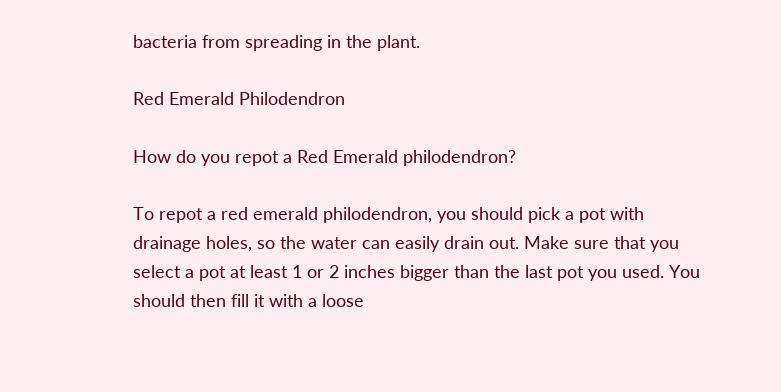bacteria from spreading in the plant.

Red Emerald Philodendron

How do you repot a Red Emerald philodendron?

To repot a red emerald philodendron, you should pick a pot with drainage holes, so the water can easily drain out. Make sure that you select a pot at least 1 or 2 inches bigger than the last pot you used. You should then fill it with a loose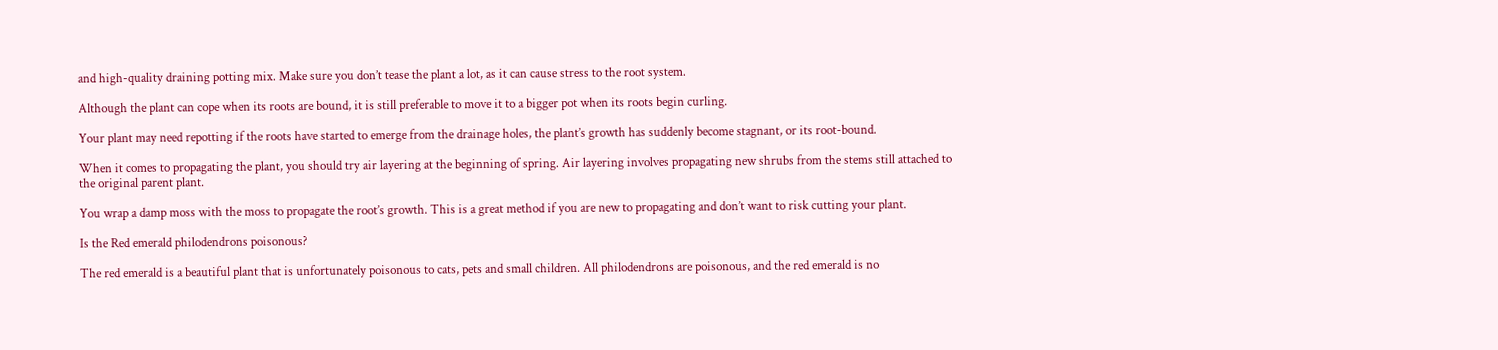and high-quality draining potting mix. Make sure you don’t tease the plant a lot, as it can cause stress to the root system.

Although the plant can cope when its roots are bound, it is still preferable to move it to a bigger pot when its roots begin curling.

Your plant may need repotting if the roots have started to emerge from the drainage holes, the plant’s growth has suddenly become stagnant, or its root-bound.

When it comes to propagating the plant, you should try air layering at the beginning of spring. Air layering involves propagating new shrubs from the stems still attached to the original parent plant.

You wrap a damp moss with the moss to propagate the root’s growth. This is a great method if you are new to propagating and don’t want to risk cutting your plant.

Is the Red emerald philodendrons poisonous?

The red emerald is a beautiful plant that is unfortunately poisonous to cats, pets and small children. All philodendrons are poisonous, and the red emerald is no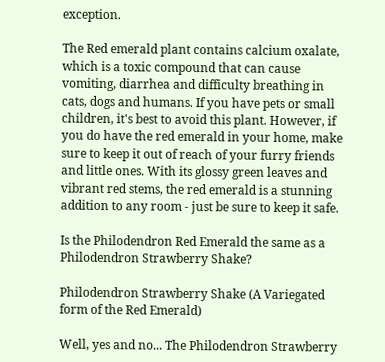exception.

The Red emerald plant contains calcium oxalate, which is a toxic compound that can cause vomiting, diarrhea and difficulty breathing in cats, dogs and humans. If you have pets or small children, it's best to avoid this plant. However, if you do have the red emerald in your home, make sure to keep it out of reach of your furry friends and little ones. With its glossy green leaves and vibrant red stems, the red emerald is a stunning addition to any room - just be sure to keep it safe.

Is the Philodendron Red Emerald the same as a Philodendron Strawberry Shake?

Philodendron Strawberry Shake (A Variegated form of the Red Emerald)

Well, yes and no... The Philodendron Strawberry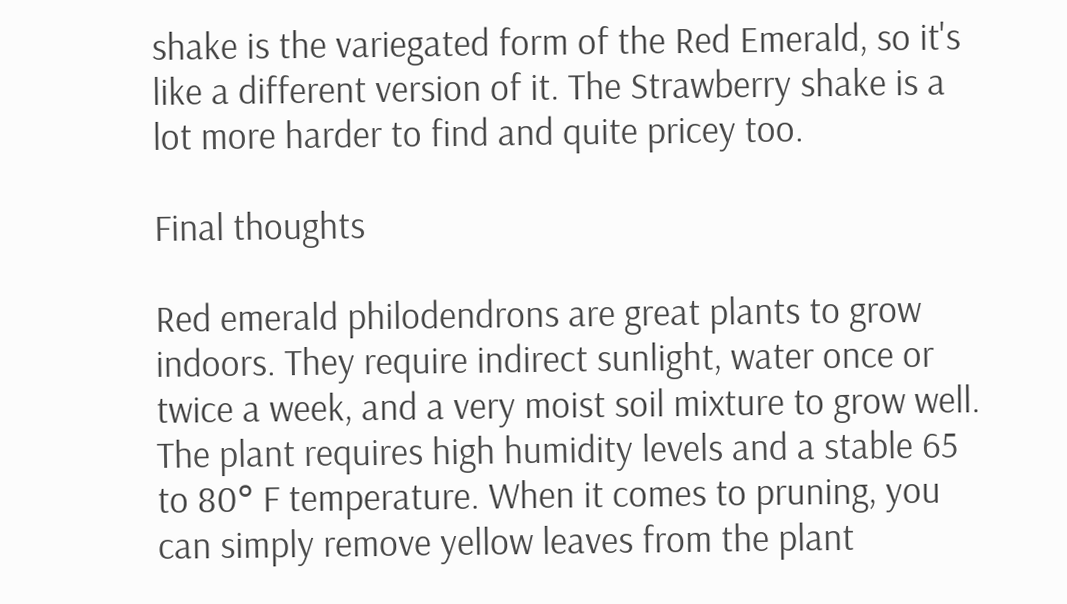shake is the variegated form of the Red Emerald, so it's like a different version of it. The Strawberry shake is a lot more harder to find and quite pricey too.

Final thoughts

Red emerald philodendrons are great plants to grow indoors. They require indirect sunlight, water once or twice a week, and a very moist soil mixture to grow well. The plant requires high humidity levels and a stable 65 to 80° F temperature. When it comes to pruning, you can simply remove yellow leaves from the plant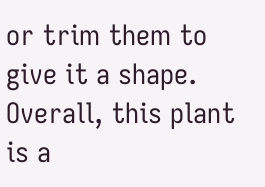or trim them to give it a shape. Overall, this plant is a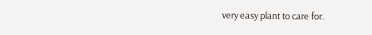very easy plant to care for.